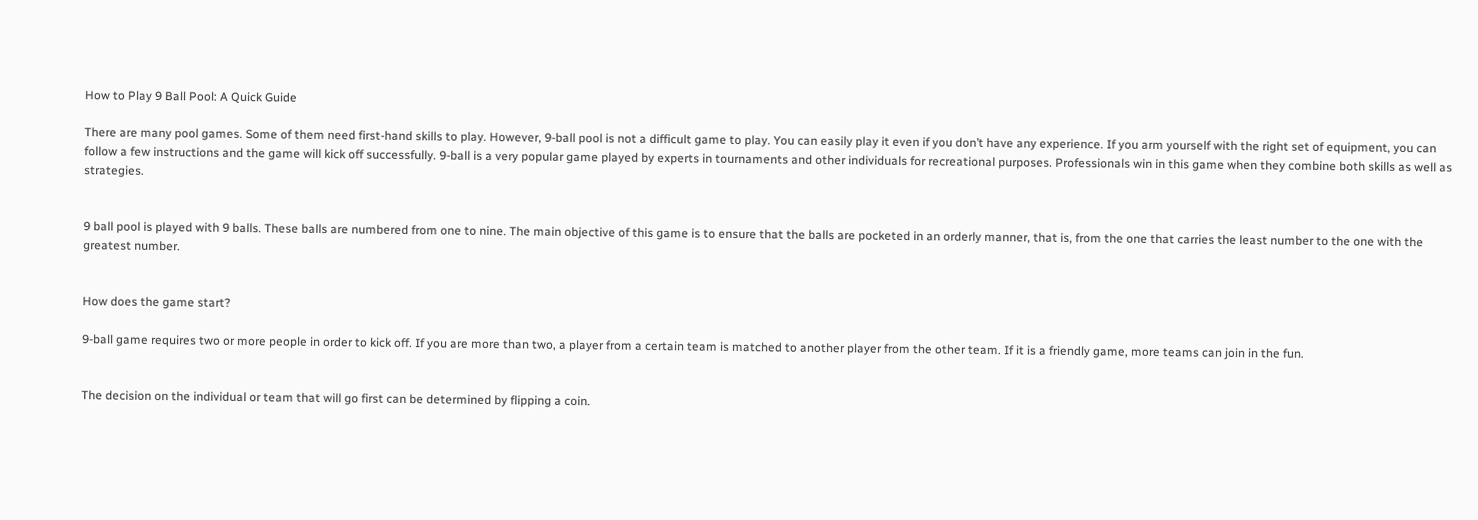How to Play 9 Ball Pool: A Quick Guide

There are many pool games. Some of them need first-hand skills to play. However, 9-ball pool is not a difficult game to play. You can easily play it even if you don’t have any experience. If you arm yourself with the right set of equipment, you can follow a few instructions and the game will kick off successfully. 9-ball is a very popular game played by experts in tournaments and other individuals for recreational purposes. Professionals win in this game when they combine both skills as well as strategies.


9 ball pool is played with 9 balls. These balls are numbered from one to nine. The main objective of this game is to ensure that the balls are pocketed in an orderly manner, that is, from the one that carries the least number to the one with the greatest number.


How does the game start?

9-ball game requires two or more people in order to kick off. If you are more than two, a player from a certain team is matched to another player from the other team. If it is a friendly game, more teams can join in the fun.


The decision on the individual or team that will go first can be determined by flipping a coin.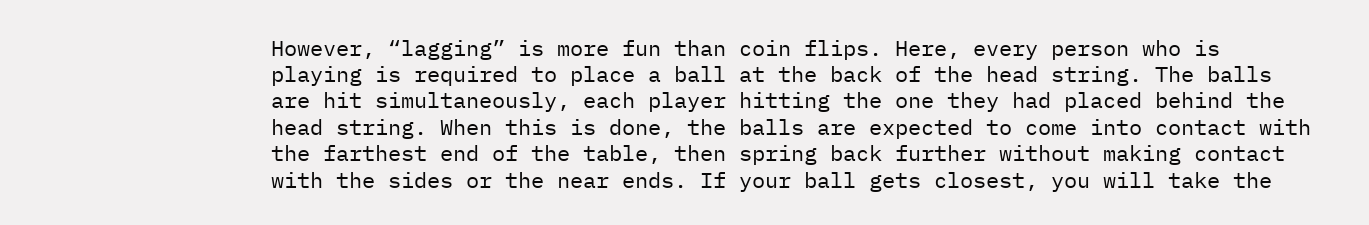However, “lagging” is more fun than coin flips. Here, every person who is playing is required to place a ball at the back of the head string. The balls are hit simultaneously, each player hitting the one they had placed behind the head string. When this is done, the balls are expected to come into contact with the farthest end of the table, then spring back further without making contact with the sides or the near ends. If your ball gets closest, you will take the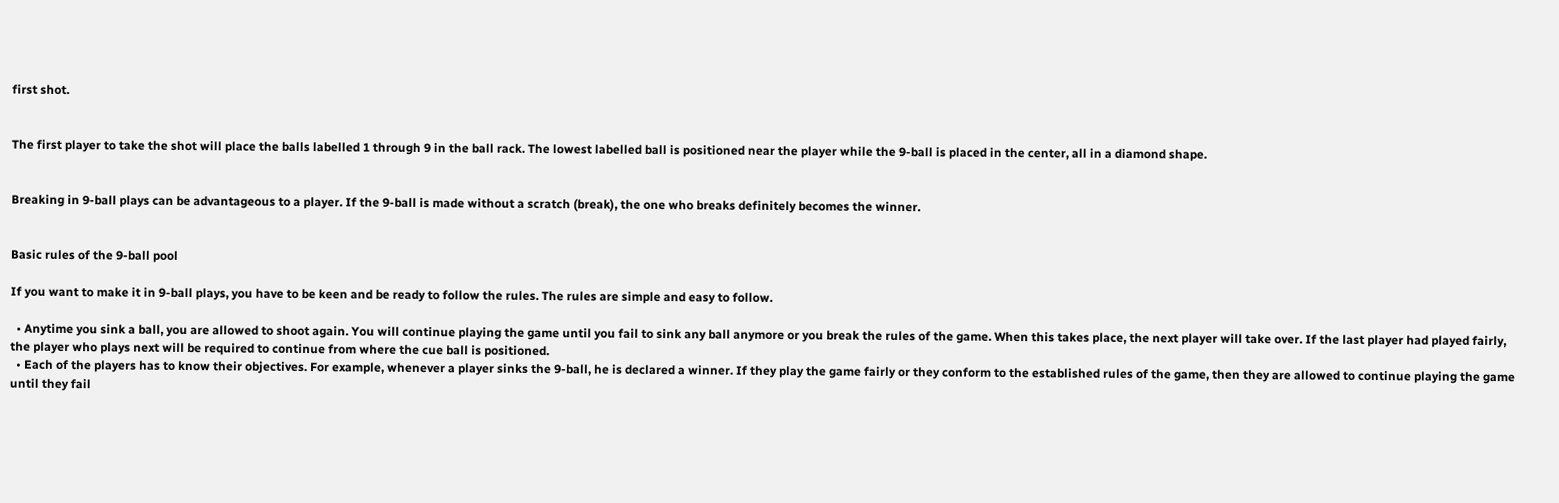first shot.


The first player to take the shot will place the balls labelled 1 through 9 in the ball rack. The lowest labelled ball is positioned near the player while the 9-ball is placed in the center, all in a diamond shape.


Breaking in 9-ball plays can be advantageous to a player. If the 9-ball is made without a scratch (break), the one who breaks definitely becomes the winner.


Basic rules of the 9-ball pool

If you want to make it in 9-ball plays, you have to be keen and be ready to follow the rules. The rules are simple and easy to follow.

  • Anytime you sink a ball, you are allowed to shoot again. You will continue playing the game until you fail to sink any ball anymore or you break the rules of the game. When this takes place, the next player will take over. If the last player had played fairly, the player who plays next will be required to continue from where the cue ball is positioned.
  • Each of the players has to know their objectives. For example, whenever a player sinks the 9-ball, he is declared a winner. If they play the game fairly or they conform to the established rules of the game, then they are allowed to continue playing the game until they fail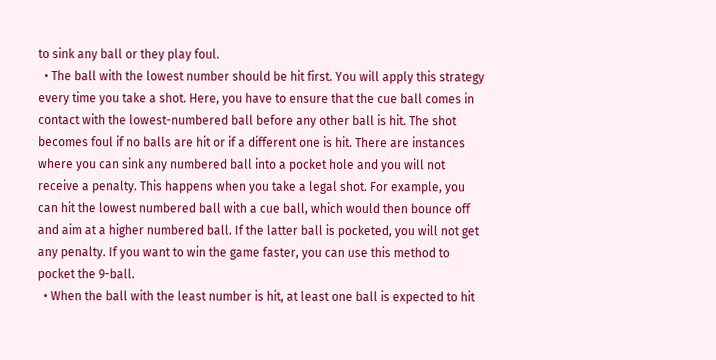to sink any ball or they play foul.
  • The ball with the lowest number should be hit first. You will apply this strategy every time you take a shot. Here, you have to ensure that the cue ball comes in contact with the lowest-numbered ball before any other ball is hit. The shot becomes foul if no balls are hit or if a different one is hit. There are instances where you can sink any numbered ball into a pocket hole and you will not receive a penalty. This happens when you take a legal shot. For example, you can hit the lowest numbered ball with a cue ball, which would then bounce off and aim at a higher numbered ball. If the latter ball is pocketed, you will not get any penalty. If you want to win the game faster, you can use this method to pocket the 9-ball.
  • When the ball with the least number is hit, at least one ball is expected to hit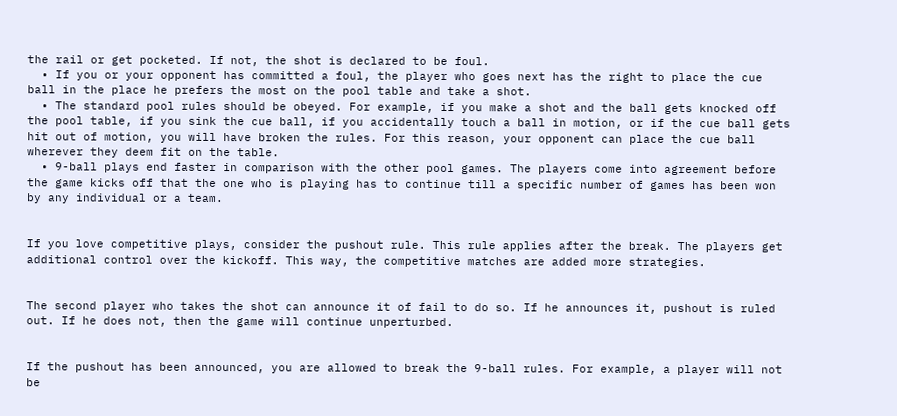the rail or get pocketed. If not, the shot is declared to be foul.
  • If you or your opponent has committed a foul, the player who goes next has the right to place the cue ball in the place he prefers the most on the pool table and take a shot.
  • The standard pool rules should be obeyed. For example, if you make a shot and the ball gets knocked off the pool table, if you sink the cue ball, if you accidentally touch a ball in motion, or if the cue ball gets hit out of motion, you will have broken the rules. For this reason, your opponent can place the cue ball wherever they deem fit on the table.
  • 9-ball plays end faster in comparison with the other pool games. The players come into agreement before the game kicks off that the one who is playing has to continue till a specific number of games has been won by any individual or a team.


If you love competitive plays, consider the pushout rule. This rule applies after the break. The players get additional control over the kickoff. This way, the competitive matches are added more strategies.


The second player who takes the shot can announce it of fail to do so. If he announces it, pushout is ruled out. If he does not, then the game will continue unperturbed.


If the pushout has been announced, you are allowed to break the 9-ball rules. For example, a player will not be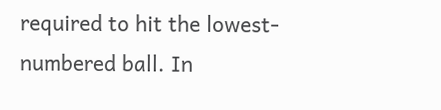required to hit the lowest-numbered ball. In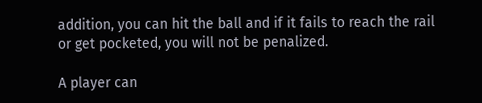addition, you can hit the ball and if it fails to reach the rail or get pocketed, you will not be penalized.

A player can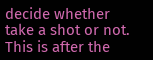decide whether take a shot or not. This is after the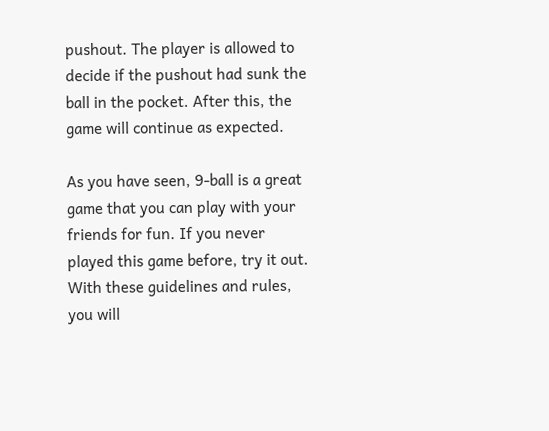pushout. The player is allowed to decide if the pushout had sunk the ball in the pocket. After this, the game will continue as expected.

As you have seen, 9-ball is a great game that you can play with your friends for fun. If you never played this game before, try it out. With these guidelines and rules, you will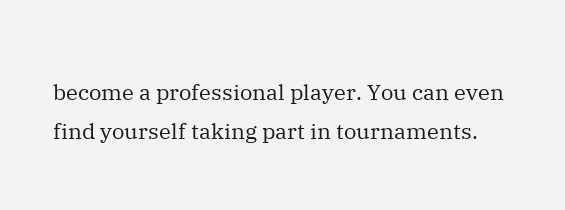become a professional player. You can even find yourself taking part in tournaments.